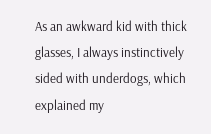As an awkward kid with thick glasses, I always instinctively sided with underdogs, which explained my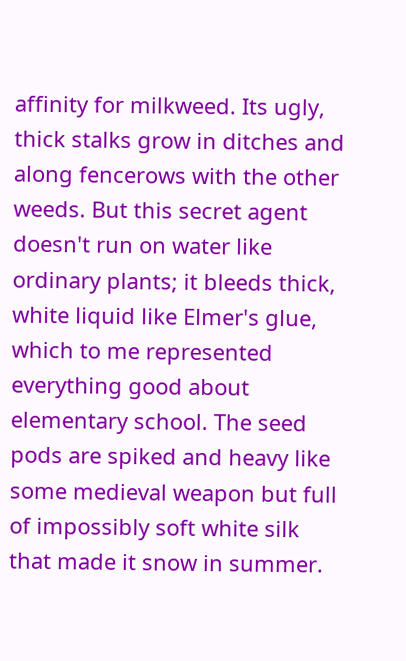affinity for milkweed. Its ugly, thick stalks grow in ditches and along fencerows with the other weeds. But this secret agent doesn't run on water like ordinary plants; it bleeds thick, white liquid like Elmer's glue, which to me represented everything good about elementary school. The seed pods are spiked and heavy like some medieval weapon but full of impossibly soft white silk that made it snow in summer.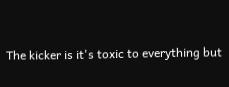The kicker is it's toxic to everything but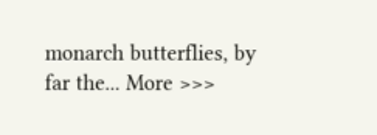monarch butterflies, by far the... More >>>